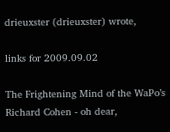drieuxster (drieuxster) wrote,

links for 2009.09.02

The Frightening Mind of the WaPo’s Richard Cohen - oh dear,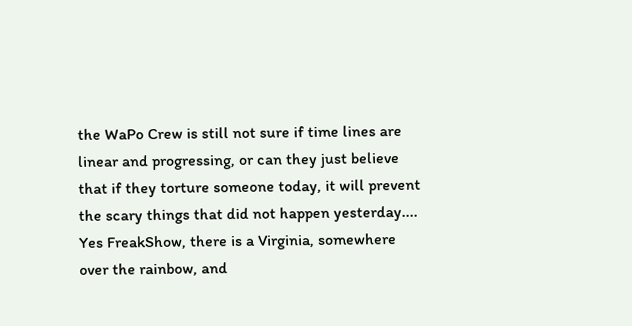the WaPo Crew is still not sure if time lines are linear and progressing, or can they just believe that if they torture someone today, it will prevent the scary things that did not happen yesterday.... Yes FreakShow, there is a Virginia, somewhere over the rainbow, and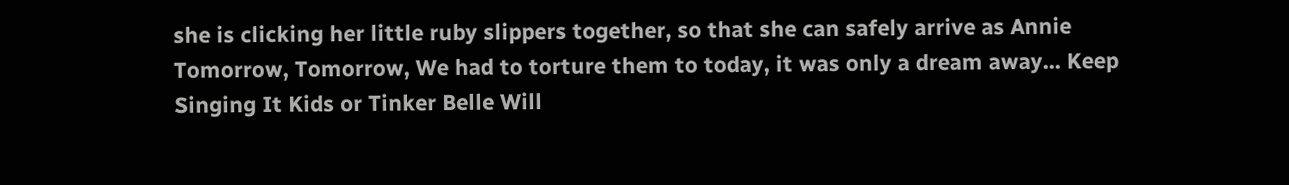she is clicking her little ruby slippers together, so that she can safely arrive as Annie Tomorrow, Tomorrow, We had to torture them to today, it was only a dream away... Keep Singing It Kids or Tinker Belle Will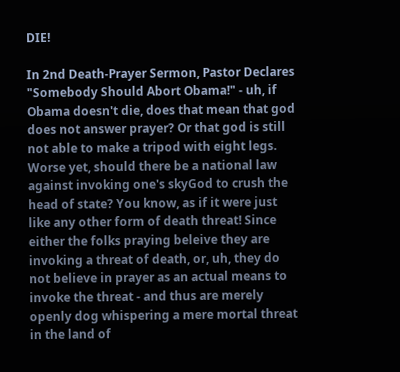DIE!

In 2nd Death-Prayer Sermon, Pastor Declares "Somebody Should Abort Obama!" - uh, if Obama doesn't die, does that mean that god does not answer prayer? Or that god is still not able to make a tripod with eight legs. Worse yet, should there be a national law against invoking one's skyGod to crush the head of state? You know, as if it were just like any other form of death threat! Since either the folks praying beleive they are invoking a threat of death, or, uh, they do not believe in prayer as an actual means to invoke the threat - and thus are merely openly dog whispering a mere mortal threat in the land of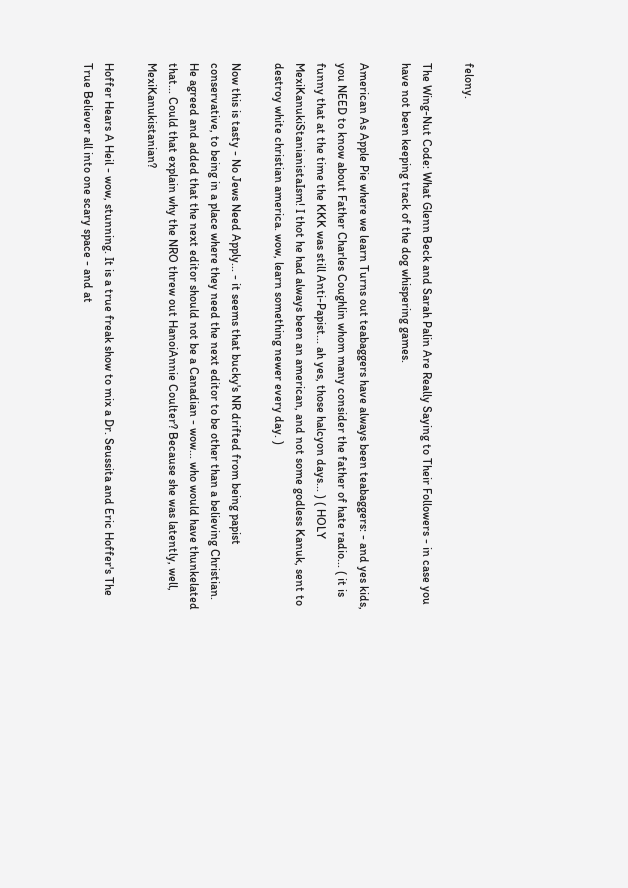felony.

The Wing-Nut Code: What Glenn Beck and Sarah Palin Are Really Saying to Their Followers - in case you have not been keeping track of the dog whispering games.

American As Apple Pie where we learn Turns out teabaggers have always been teabaggers: - and yes kids, you NEED to know about Father Charles Coughlin whom many consider the father of hate radio... ( it is funny that at the time the KKK was still Anti-Papist... ah yes, those halcyon days... ) ( HOLY MexiKanukiStanianistaIsm! I thot he had always been an american, and not some godless Kanuk, sent to destroy white christian america. wow, learn something newer every day. )

Now this is tasty - No Jews Need Apply... - it seems that bucky's NR drifted from being papist conservative, to being in a place where they need the next editor to be other than a believing Christian. He agreed and added that the next editor should not be a Canadian - wow... who would have thunkelated that... Could that explain why the NRO threw out HanoiAnnie Coulter? Because she was latently, well, MexiKanukistanian?

Hoffer Hears A Heil - wow, stunning. It is a true freak show to mix a Dr. Seussita and Eric Hoffer's The True Believer all into one scary space - and at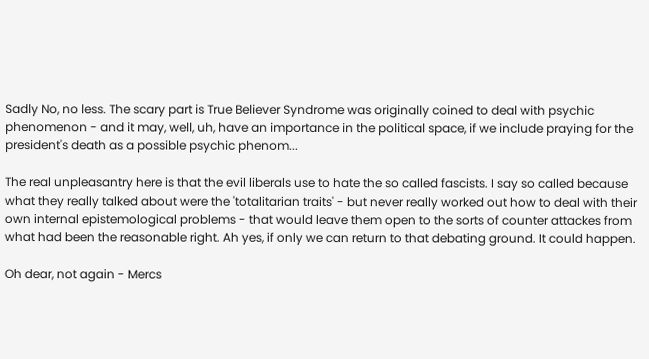Sadly No, no less. The scary part is True Believer Syndrome was originally coined to deal with psychic phenomenon - and it may, well, uh, have an importance in the political space, if we include praying for the president's death as a possible psychic phenom...

The real unpleasantry here is that the evil liberals use to hate the so called fascists. I say so called because what they really talked about were the 'totalitarian traits' - but never really worked out how to deal with their own internal epistemological problems - that would leave them open to the sorts of counter attackes from what had been the reasonable right. Ah yes, if only we can return to that debating ground. It could happen.

Oh dear, not again - Mercs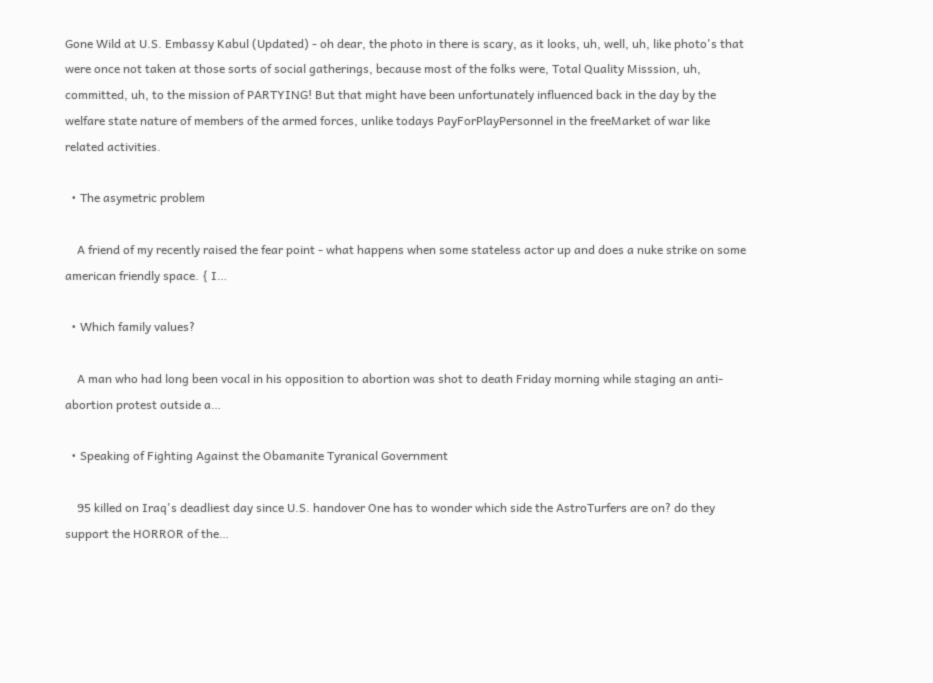Gone Wild at U.S. Embassy Kabul (Updated) - oh dear, the photo in there is scary, as it looks, uh, well, uh, like photo's that were once not taken at those sorts of social gatherings, because most of the folks were, Total Quality Misssion, uh, committed, uh, to the mission of PARTYING! But that might have been unfortunately influenced back in the day by the welfare state nature of members of the armed forces, unlike todays PayForPlayPersonnel in the freeMarket of war like related activities.

  • The asymetric problem

    A friend of my recently raised the fear point - what happens when some stateless actor up and does a nuke strike on some american friendly space. { I…

  • Which family values?

    A man who had long been vocal in his opposition to abortion was shot to death Friday morning while staging an anti-abortion protest outside a…

  • Speaking of Fighting Against the Obamanite Tyranical Government

    95 killed on Iraq's deadliest day since U.S. handover One has to wonder which side the AstroTurfers are on? do they support the HORROR of the…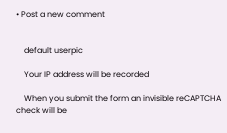• Post a new comment


    default userpic

    Your IP address will be recorded

    When you submit the form an invisible reCAPTCHA check will be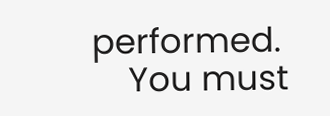performed.
    You must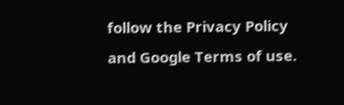follow the Privacy Policy and Google Terms of use.